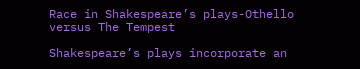Race in Shakespeare’s plays-Othello versus The Tempest

Shakespeare’s plays incorporate an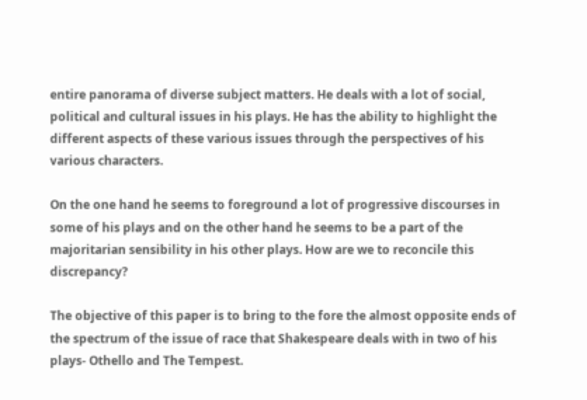entire panorama of diverse subject matters. He deals with a lot of social, political and cultural issues in his plays. He has the ability to highlight the different aspects of these various issues through the perspectives of his various characters.

On the one hand he seems to foreground a lot of progressive discourses in some of his plays and on the other hand he seems to be a part of the majoritarian sensibility in his other plays. How are we to reconcile this discrepancy?

The objective of this paper is to bring to the fore the almost opposite ends of the spectrum of the issue of race that Shakespeare deals with in two of his plays- Othello and The Tempest.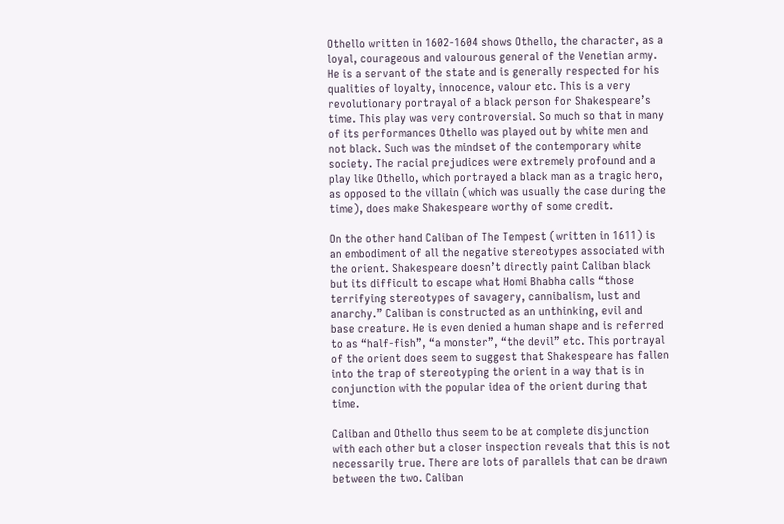Othello written in 1602-1604 shows Othello, the character, as a loyal, courageous and valourous general of the Venetian army. He is a servant of the state and is generally respected for his qualities of loyalty, innocence, valour etc. This is a very revolutionary portrayal of a black person for Shakespeare’s time. This play was very controversial. So much so that in many of its performances Othello was played out by white men and not black. Such was the mindset of the contemporary white society. The racial prejudices were extremely profound and a play like Othello, which portrayed a black man as a tragic hero, as opposed to the villain (which was usually the case during the time), does make Shakespeare worthy of some credit.

On the other hand Caliban of The Tempest (written in 1611) is an embodiment of all the negative stereotypes associated with the orient. Shakespeare doesn’t directly paint Caliban black but its difficult to escape what Homi Bhabha calls “those terrifying stereotypes of savagery, cannibalism, lust and anarchy.” Caliban is constructed as an unthinking, evil and base creature. He is even denied a human shape and is referred to as “half-fish”, “a monster”, “the devil” etc. This portrayal of the orient does seem to suggest that Shakespeare has fallen into the trap of stereotyping the orient in a way that is in conjunction with the popular idea of the orient during that time.

Caliban and Othello thus seem to be at complete disjunction with each other but a closer inspection reveals that this is not necessarily true. There are lots of parallels that can be drawn between the two. Caliban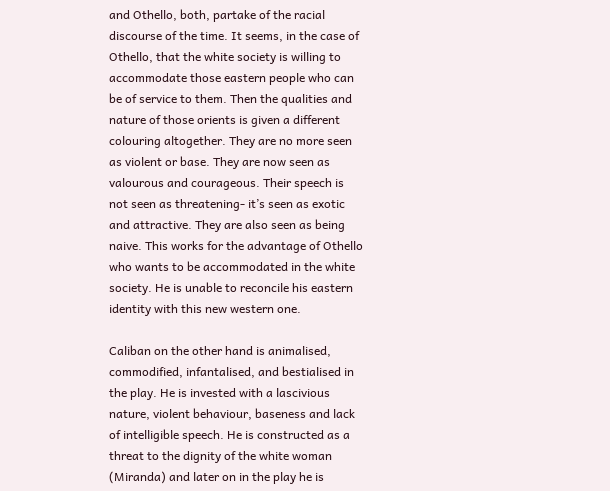and Othello, both, partake of the racial discourse of the time. It seems, in the case of Othello, that the white society is willing to accommodate those eastern people who can be of service to them. Then the qualities and nature of those orients is given a different colouring altogether. They are no more seen as violent or base. They are now seen as valourous and courageous. Their speech is not seen as threatening- it’s seen as exotic and attractive. They are also seen as being naive. This works for the advantage of Othello who wants to be accommodated in the white society. He is unable to reconcile his eastern identity with this new western one.

Caliban on the other hand is animalised, commodified, infantalised, and bestialised in the play. He is invested with a lascivious nature, violent behaviour, baseness and lack of intelligible speech. He is constructed as a threat to the dignity of the white woman (Miranda) and later on in the play he is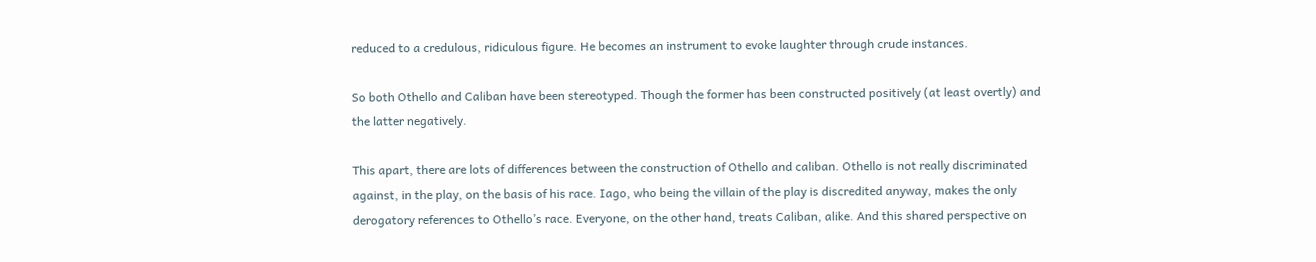reduced to a credulous, ridiculous figure. He becomes an instrument to evoke laughter through crude instances.

So both Othello and Caliban have been stereotyped. Though the former has been constructed positively (at least overtly) and the latter negatively.

This apart, there are lots of differences between the construction of Othello and caliban. Othello is not really discriminated against, in the play, on the basis of his race. Iago, who being the villain of the play is discredited anyway, makes the only derogatory references to Othello’s race. Everyone, on the other hand, treats Caliban, alike. And this shared perspective on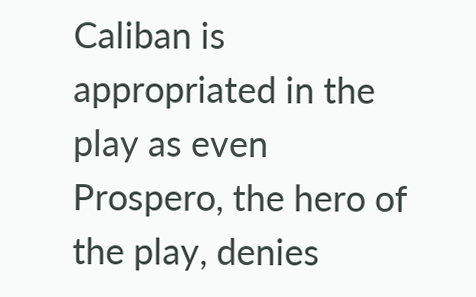Caliban is appropriated in the play as even Prospero, the hero of the play, denies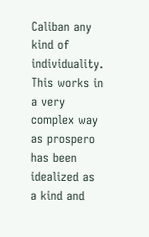Caliban any kind of individuality. This works in a very complex way as prospero has been idealized as a kind and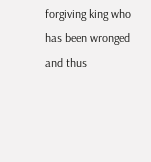forgiving king who has been wronged and thus